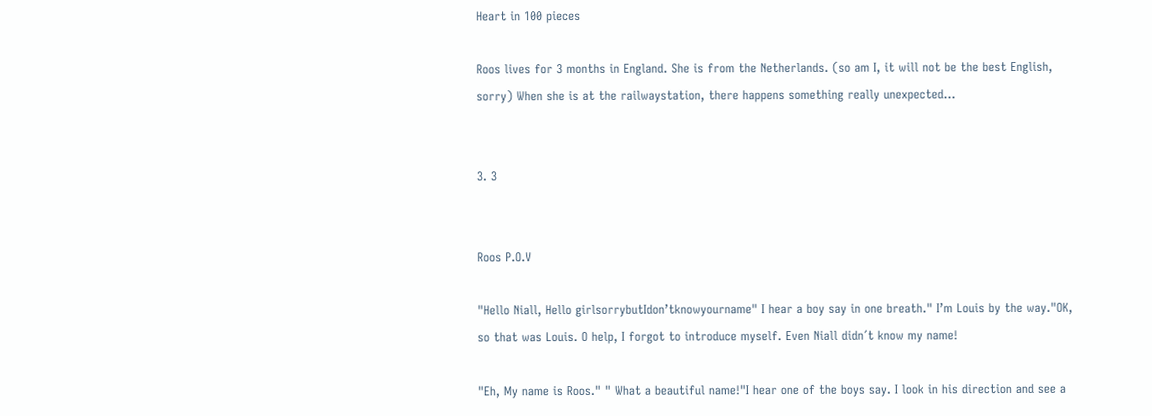Heart in 100 pieces

Roos lives for 3 months in England. She is from the Netherlands. (so am I, it will not be the best English, sorry) When she is at the railwaystation, there happens something really unexpected...


3. 3


Roos P.O.V

"Hello Niall, Hello girlsorrybutIdon’tknowyourname" I hear a boy say in one breath." I’m Louis by the way."OK, so that was Louis. O help, I forgot to introduce myself. Even Niall didn´t know my name!

"Eh, My name is Roos." " What a beautiful name!"I hear one of the boys say. I look in his direction and see a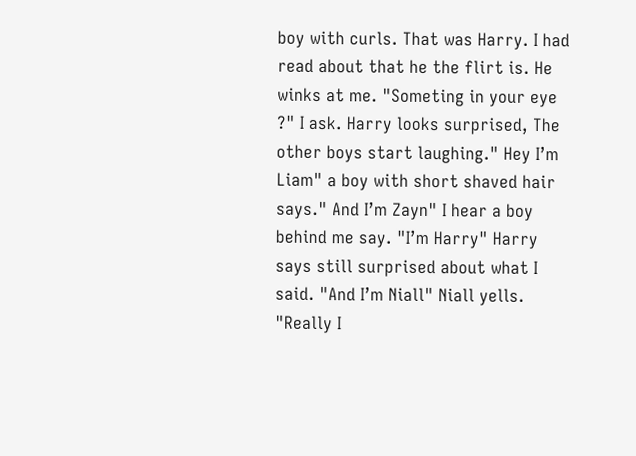boy with curls. That was Harry. I had read about that he the flirt is. He winks at me. "Someting in your eye ?" I ask. Harry looks surprised, The other boys start laughing." Hey I’m Liam" a boy with short shaved hair says." And I’m Zayn" I hear a boy behind me say. "I’m Harry" Harry says still surprised about what I said. "And I’m Niall" Niall yells. "Really I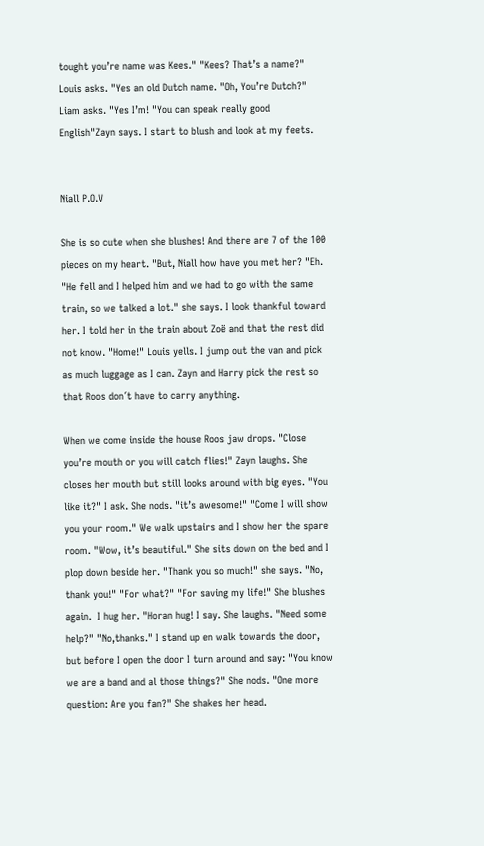tought you’re name was Kees." "Kees? That’s a name?" Louis asks. "Yes an old Dutch name. "Oh, You’re Dutch?" Liam asks. "Yes I’m! "You can speak really good English"Zayn says. I start to blush and look at my feets.


Niall P.O.V

She is so cute when she blushes! And there are 7 of the 100 pieces on my heart. "But, Niall how have you met her? "Eh. "He fell and I helped him and we had to go with the same train, so we talked a lot." she says. I look thankful toward her. I told her in the train about Zoë and that the rest did not know. "Home!" Louis yells. I jump out the van and pick as much luggage as I can. Zayn and Harry pick the rest so that Roos don´t have to carry anything.

When we come inside the house Roos jaw drops. "Close you’re mouth or you will catch flies!" Zayn laughs. She closes her mouth but still looks around with big eyes. "You like it?" I ask. She nods. "it’s awesome!" "Come I will show you your room." We walk upstairs and I show her the spare room. "Wow, it’s beautiful." She sits down on the bed and I plop down beside her. "Thank you so much!" she says. "No, thank you!" "For what?" "For saving my life!" She blushes again.  I hug her. "Horan hug! I say. She laughs. "Need some help?" "No,thanks." I stand up en walk towards the door, but before I open the door I turn around and say: "You know we are a band and al those things?" She nods. "One more question: Are you fan?" She shakes her head.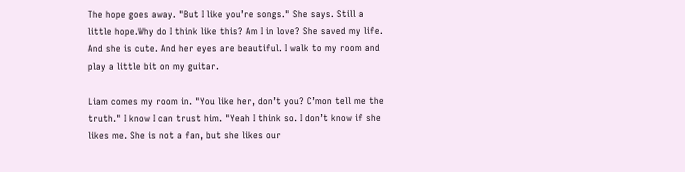The hope goes away. "But I like you’re songs." She says. Still a little hope.Why do I think like this? Am I in love? She saved my life. And she is cute. And her eyes are beautiful. I walk to my room and play a little bit on my guitar.

Liam comes my room in. "You like her, don’t you? C’mon tell me the truth." I know I can trust him. "Yeah I think so. I don’t know if she likes me. She is not a fan, but she likes our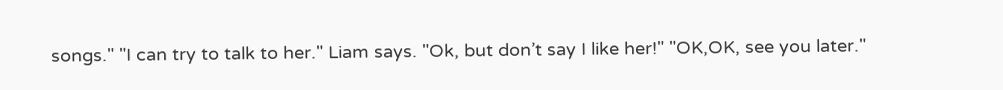songs." "I can try to talk to her." Liam says. "Ok, but don’t say I like her!" "OK,OK, see you later."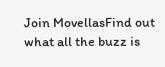Join MovellasFind out what all the buzz is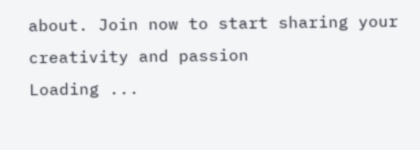about. Join now to start sharing your creativity and passion
Loading ...